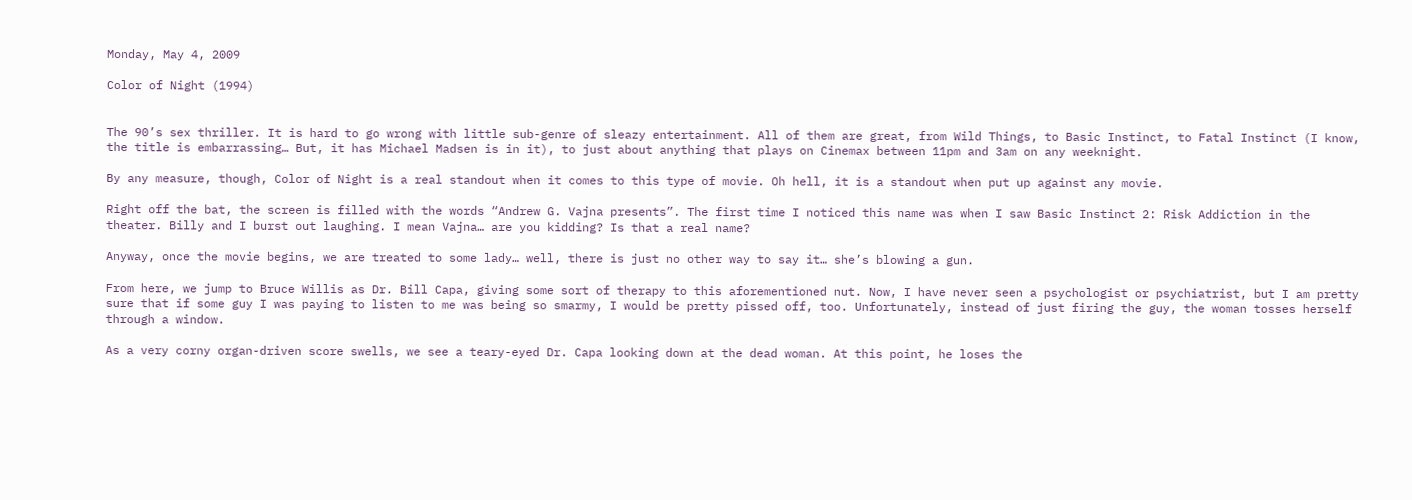Monday, May 4, 2009

Color of Night (1994)


The 90’s sex thriller. It is hard to go wrong with little sub-genre of sleazy entertainment. All of them are great, from Wild Things, to Basic Instinct, to Fatal Instinct (I know, the title is embarrassing… But, it has Michael Madsen is in it), to just about anything that plays on Cinemax between 11pm and 3am on any weeknight.

By any measure, though, Color of Night is a real standout when it comes to this type of movie. Oh hell, it is a standout when put up against any movie.

Right off the bat, the screen is filled with the words “Andrew G. Vajna presents”. The first time I noticed this name was when I saw Basic Instinct 2: Risk Addiction in the theater. Billy and I burst out laughing. I mean Vajna… are you kidding? Is that a real name?

Anyway, once the movie begins, we are treated to some lady… well, there is just no other way to say it… she’s blowing a gun.

From here, we jump to Bruce Willis as Dr. Bill Capa, giving some sort of therapy to this aforementioned nut. Now, I have never seen a psychologist or psychiatrist, but I am pretty sure that if some guy I was paying to listen to me was being so smarmy, I would be pretty pissed off, too. Unfortunately, instead of just firing the guy, the woman tosses herself through a window.

As a very corny organ-driven score swells, we see a teary-eyed Dr. Capa looking down at the dead woman. At this point, he loses the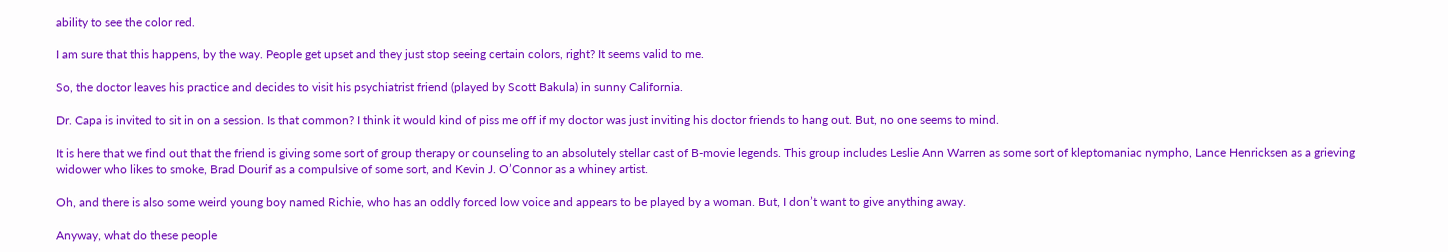ability to see the color red.

I am sure that this happens, by the way. People get upset and they just stop seeing certain colors, right? It seems valid to me.

So, the doctor leaves his practice and decides to visit his psychiatrist friend (played by Scott Bakula) in sunny California.

Dr. Capa is invited to sit in on a session. Is that common? I think it would kind of piss me off if my doctor was just inviting his doctor friends to hang out. But, no one seems to mind.

It is here that we find out that the friend is giving some sort of group therapy or counseling to an absolutely stellar cast of B-movie legends. This group includes Leslie Ann Warren as some sort of kleptomaniac nympho, Lance Henricksen as a grieving widower who likes to smoke, Brad Dourif as a compulsive of some sort, and Kevin J. O’Connor as a whiney artist.

Oh, and there is also some weird young boy named Richie, who has an oddly forced low voice and appears to be played by a woman. But, I don’t want to give anything away.

Anyway, what do these people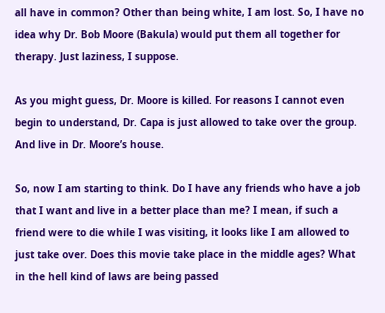all have in common? Other than being white, I am lost. So, I have no idea why Dr. Bob Moore (Bakula) would put them all together for therapy. Just laziness, I suppose.

As you might guess, Dr. Moore is killed. For reasons I cannot even begin to understand, Dr. Capa is just allowed to take over the group. And live in Dr. Moore’s house.

So, now I am starting to think. Do I have any friends who have a job that I want and live in a better place than me? I mean, if such a friend were to die while I was visiting, it looks like I am allowed to just take over. Does this movie take place in the middle ages? What in the hell kind of laws are being passed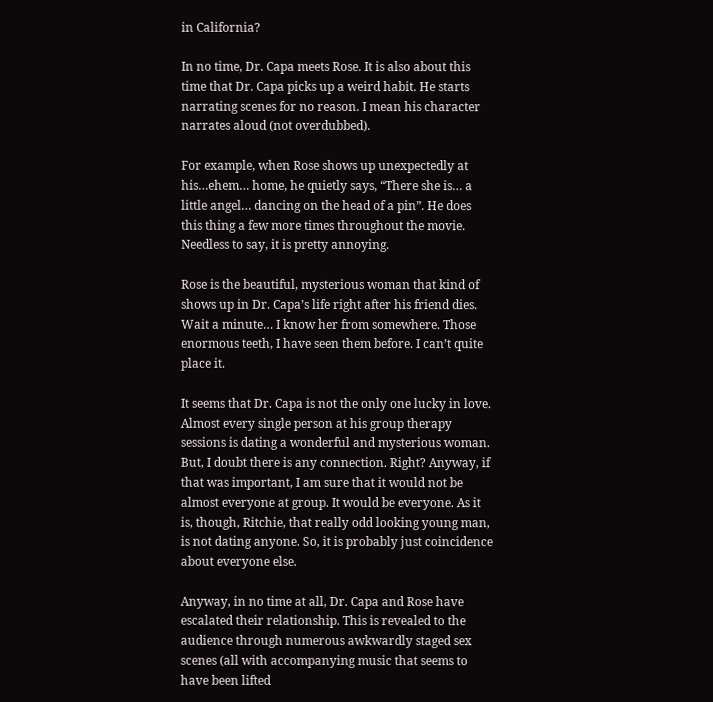in California?

In no time, Dr. Capa meets Rose. It is also about this time that Dr. Capa picks up a weird habit. He starts narrating scenes for no reason. I mean his character narrates aloud (not overdubbed).

For example, when Rose shows up unexpectedly at his…ehem… home, he quietly says, “There she is… a little angel… dancing on the head of a pin”. He does this thing a few more times throughout the movie. Needless to say, it is pretty annoying.

Rose is the beautiful, mysterious woman that kind of shows up in Dr. Capa’s life right after his friend dies. Wait a minute… I know her from somewhere. Those enormous teeth, I have seen them before. I can’t quite place it.

It seems that Dr. Capa is not the only one lucky in love. Almost every single person at his group therapy sessions is dating a wonderful and mysterious woman. But, I doubt there is any connection. Right? Anyway, if that was important, I am sure that it would not be almost everyone at group. It would be everyone. As it is, though, Ritchie, that really odd looking young man, is not dating anyone. So, it is probably just coincidence about everyone else.

Anyway, in no time at all, Dr. Capa and Rose have escalated their relationship. This is revealed to the audience through numerous awkwardly staged sex scenes (all with accompanying music that seems to have been lifted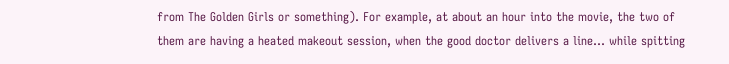from The Golden Girls or something). For example, at about an hour into the movie, the two of them are having a heated makeout session, when the good doctor delivers a line… while spitting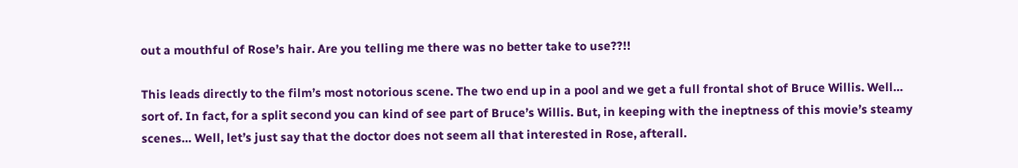out a mouthful of Rose’s hair. Are you telling me there was no better take to use??!!

This leads directly to the film’s most notorious scene. The two end up in a pool and we get a full frontal shot of Bruce Willis. Well… sort of. In fact, for a split second you can kind of see part of Bruce’s Willis. But, in keeping with the ineptness of this movie’s steamy scenes… Well, let’s just say that the doctor does not seem all that interested in Rose, afterall.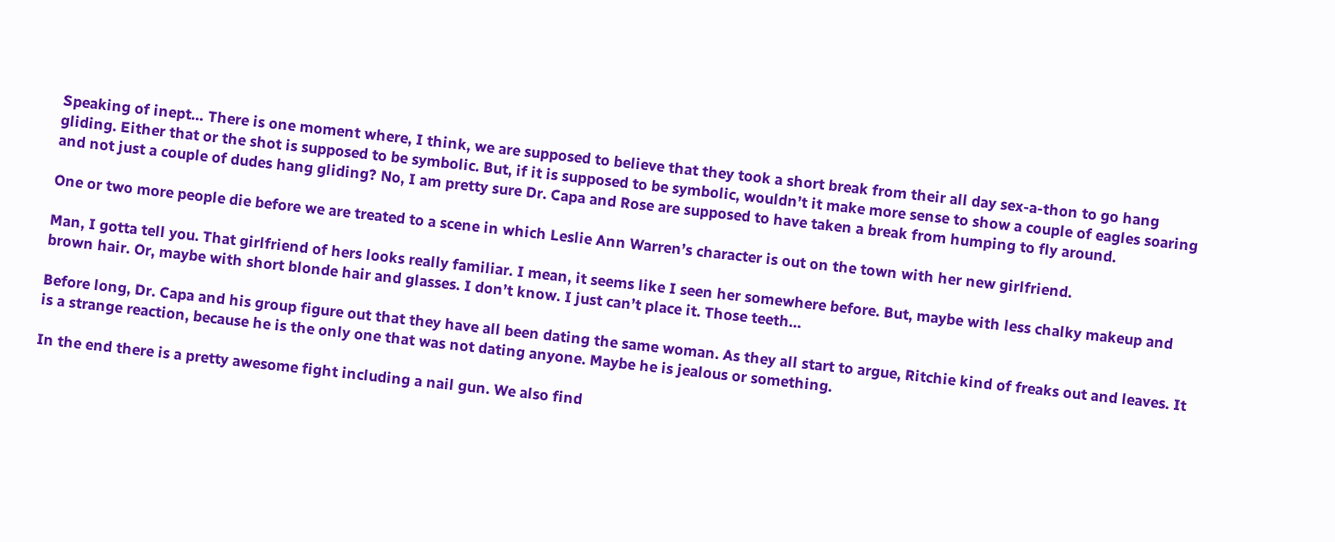Speaking of inept… There is one moment where, I think, we are supposed to believe that they took a short break from their all day sex-a-thon to go hang gliding. Either that or the shot is supposed to be symbolic. But, if it is supposed to be symbolic, wouldn’t it make more sense to show a couple of eagles soaring and not just a couple of dudes hang gliding? No, I am pretty sure Dr. Capa and Rose are supposed to have taken a break from humping to fly around.

One or two more people die before we are treated to a scene in which Leslie Ann Warren’s character is out on the town with her new girlfriend.

Man, I gotta tell you. That girlfriend of hers looks really familiar. I mean, it seems like I seen her somewhere before. But, maybe with less chalky makeup and brown hair. Or, maybe with short blonde hair and glasses. I don’t know. I just can’t place it. Those teeth…

Before long, Dr. Capa and his group figure out that they have all been dating the same woman. As they all start to argue, Ritchie kind of freaks out and leaves. It is a strange reaction, because he is the only one that was not dating anyone. Maybe he is jealous or something.

In the end there is a pretty awesome fight including a nail gun. We also find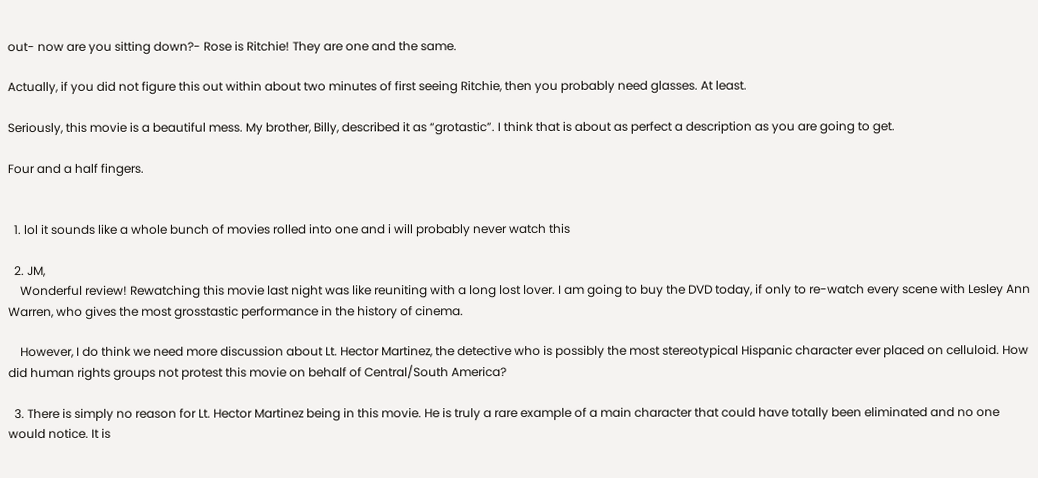out- now are you sitting down?- Rose is Ritchie! They are one and the same.

Actually, if you did not figure this out within about two minutes of first seeing Ritchie, then you probably need glasses. At least.

Seriously, this movie is a beautiful mess. My brother, Billy, described it as “grotastic”. I think that is about as perfect a description as you are going to get.

Four and a half fingers.


  1. lol it sounds like a whole bunch of movies rolled into one and i will probably never watch this

  2. JM,
    Wonderful review! Rewatching this movie last night was like reuniting with a long lost lover. I am going to buy the DVD today, if only to re-watch every scene with Lesley Ann Warren, who gives the most grosstastic performance in the history of cinema.

    However, I do think we need more discussion about Lt. Hector Martinez, the detective who is possibly the most stereotypical Hispanic character ever placed on celluloid. How did human rights groups not protest this movie on behalf of Central/South America?

  3. There is simply no reason for Lt. Hector Martinez being in this movie. He is truly a rare example of a main character that could have totally been eliminated and no one would notice. It is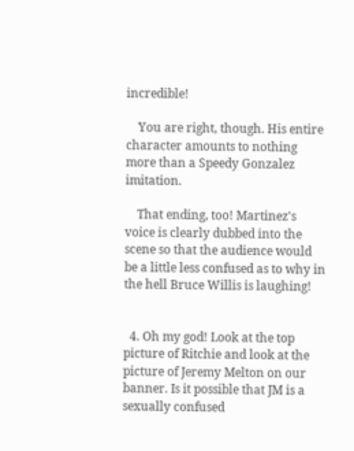incredible!

    You are right, though. His entire character amounts to nothing more than a Speedy Gonzalez imitation.

    That ending, too! Martinez's voice is clearly dubbed into the scene so that the audience would be a little less confused as to why in the hell Bruce Willis is laughing!


  4. Oh my god! Look at the top picture of Ritchie and look at the picture of Jeremy Melton on our banner. Is it possible that JM is a sexually confused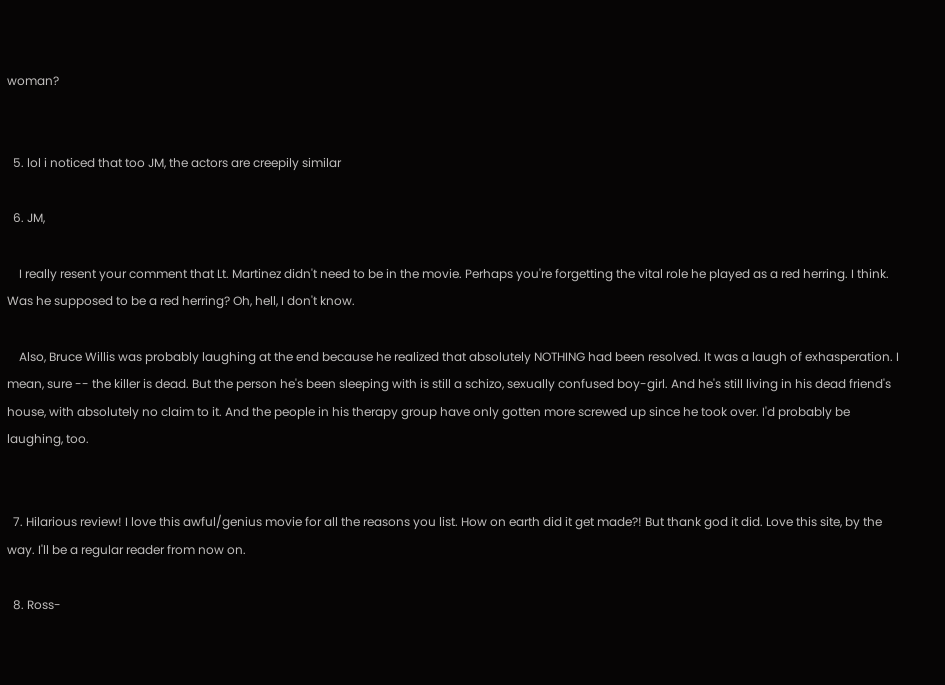woman?


  5. lol i noticed that too JM, the actors are creepily similar

  6. JM,

    I really resent your comment that Lt. Martinez didn't need to be in the movie. Perhaps you're forgetting the vital role he played as a red herring. I think. Was he supposed to be a red herring? Oh, hell, I don't know.

    Also, Bruce Willis was probably laughing at the end because he realized that absolutely NOTHING had been resolved. It was a laugh of exhasperation. I mean, sure -- the killer is dead. But the person he's been sleeping with is still a schizo, sexually confused boy-girl. And he's still living in his dead friend's house, with absolutely no claim to it. And the people in his therapy group have only gotten more screwed up since he took over. I'd probably be laughing, too.


  7. Hilarious review! I love this awful/genius movie for all the reasons you list. How on earth did it get made?! But thank god it did. Love this site, by the way. I'll be a regular reader from now on.

  8. Ross-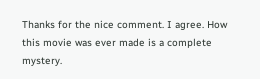Thanks for the nice comment. I agree. How this movie was ever made is a complete mystery.